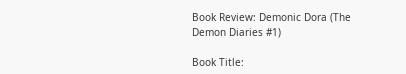Book Review: Demonic Dora (The Demon Diaries #1)

Book Title: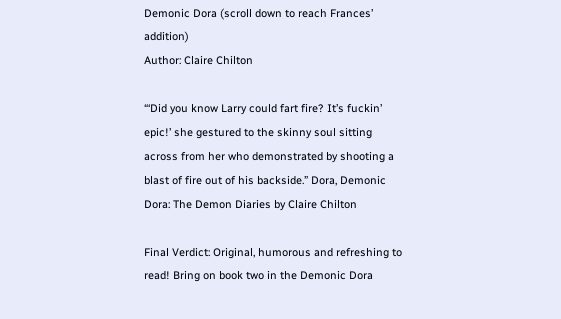Demonic Dora (scroll down to reach Frances’ addition)
Author: Claire Chilton

“‘Did you know Larry could fart fire? It’s fuckin’ epic!’ she gestured to the skinny soul sitting across from her who demonstrated by shooting a blast of fire out of his backside.” Dora, Demonic Dora: The Demon Diaries by Claire Chilton

Final Verdict: Original, humorous and refreshing to read! Bring on book two in the Demonic Dora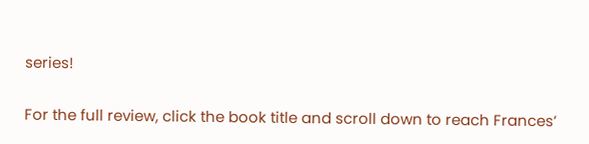series!

For the full review, click the book title and scroll down to reach Frances’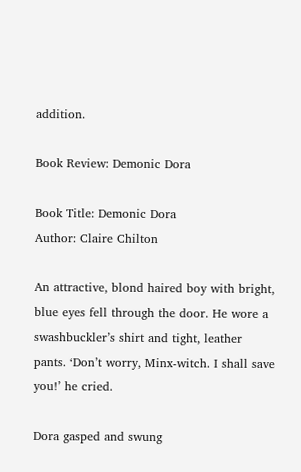addition.

Book Review: Demonic Dora

Book Title: Demonic Dora
Author: Claire Chilton

An attractive, blond haired boy with bright, blue eyes fell through the door. He wore a swashbuckler’s shirt and tight, leather pants. ‘Don’t worry, Minx-witch. I shall save you!’ he cried.

Dora gasped and swung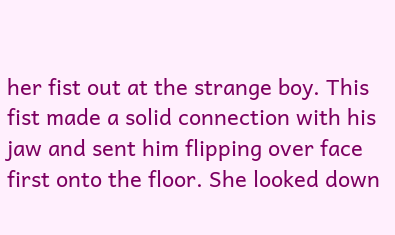her fist out at the strange boy. This fist made a solid connection with his jaw and sent him flipping over face first onto the floor. She looked down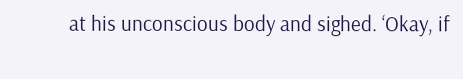at his unconscious body and sighed. ‘Okay, if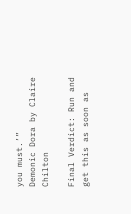you must.’”
Demonic Dora by Claire Chilton

Final Verdict: Run and get this as soon as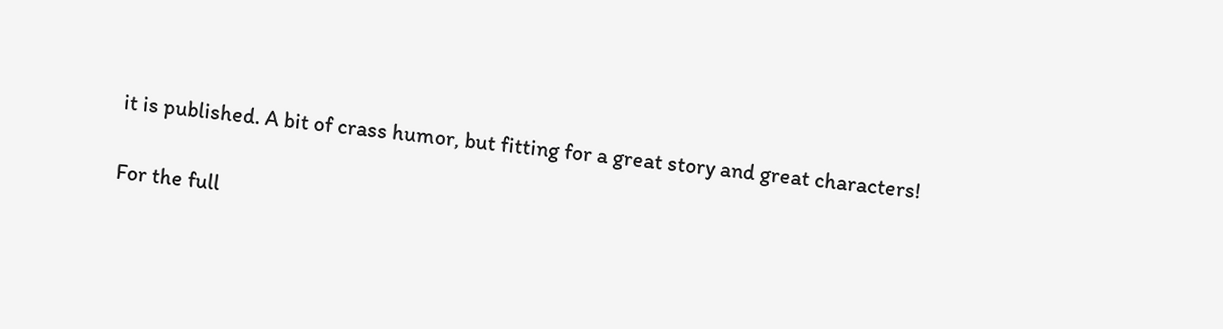it is published. A bit of crass humor, but fitting for a great story and great characters!

For the full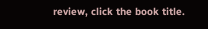review, click the book title.